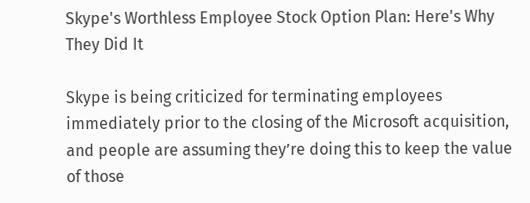Skype's Worthless Employee Stock Option Plan: Here's Why They Did It

Skype is being criticized for terminating employees immediately prior to the closing of the Microsoft acquisition, and people are assuming they’re doing this to keep the value of those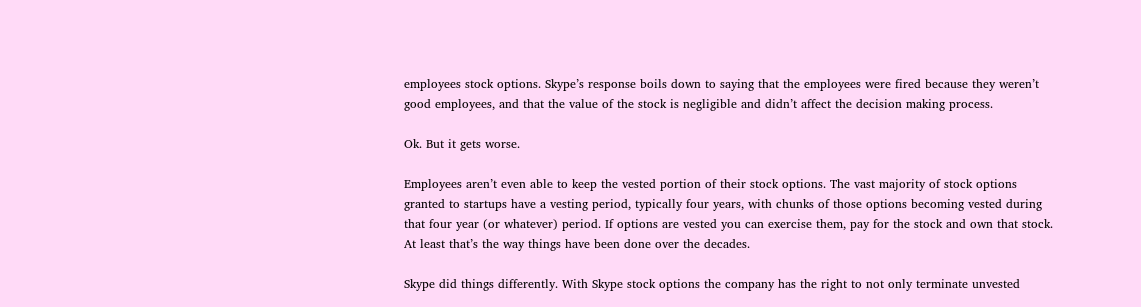employees stock options. Skype’s response boils down to saying that the employees were fired because they weren’t good employees, and that the value of the stock is negligible and didn’t affect the decision making process.

Ok. But it gets worse.

Employees aren’t even able to keep the vested portion of their stock options. The vast majority of stock options granted to startups have a vesting period, typically four years, with chunks of those options becoming vested during that four year (or whatever) period. If options are vested you can exercise them, pay for the stock and own that stock. At least that’s the way things have been done over the decades.

Skype did things differently. With Skype stock options the company has the right to not only terminate unvested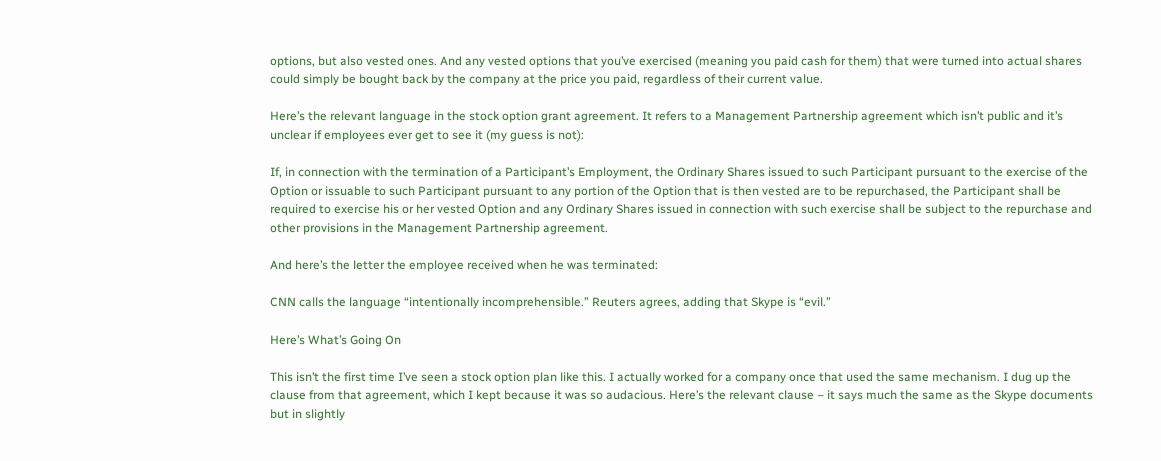options, but also vested ones. And any vested options that you’ve exercised (meaning you paid cash for them) that were turned into actual shares could simply be bought back by the company at the price you paid, regardless of their current value.

Here’s the relevant language in the stock option grant agreement. It refers to a Management Partnership agreement which isn’t public and it’s unclear if employees ever get to see it (my guess is not):

If, in connection with the termination of a Participant’s Employment, the Ordinary Shares issued to such Participant pursuant to the exercise of the Option or issuable to such Participant pursuant to any portion of the Option that is then vested are to be repurchased, the Participant shall be required to exercise his or her vested Option and any Ordinary Shares issued in connection with such exercise shall be subject to the repurchase and other provisions in the Management Partnership agreement.

And here’s the letter the employee received when he was terminated:

CNN calls the language “intentionally incomprehensible.” Reuters agrees, adding that Skype is “evil.”

Here’s What’s Going On

This isn’t the first time I’ve seen a stock option plan like this. I actually worked for a company once that used the same mechanism. I dug up the clause from that agreement, which I kept because it was so audacious. Here’s the relevant clause – it says much the same as the Skype documents but in slightly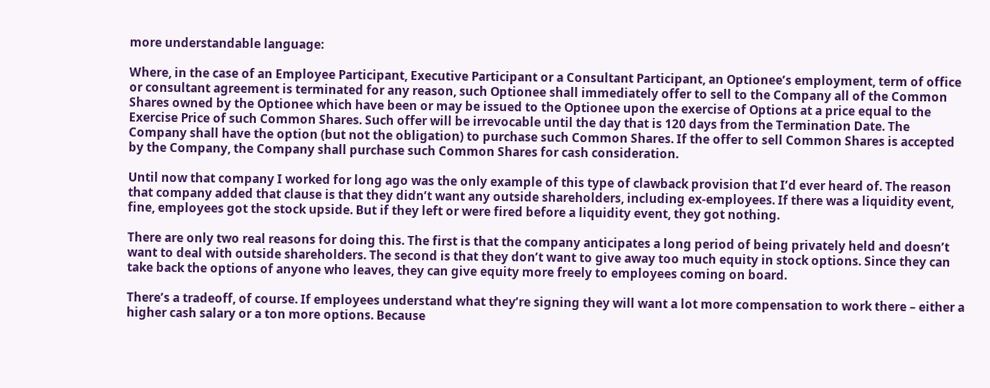more understandable language:

Where, in the case of an Employee Participant, Executive Participant or a Consultant Participant, an Optionee’s employment, term of office or consultant agreement is terminated for any reason, such Optionee shall immediately offer to sell to the Company all of the Common Shares owned by the Optionee which have been or may be issued to the Optionee upon the exercise of Options at a price equal to the Exercise Price of such Common Shares. Such offer will be irrevocable until the day that is 120 days from the Termination Date. The Company shall have the option (but not the obligation) to purchase such Common Shares. If the offer to sell Common Shares is accepted by the Company, the Company shall purchase such Common Shares for cash consideration.

Until now that company I worked for long ago was the only example of this type of clawback provision that I’d ever heard of. The reason that company added that clause is that they didn’t want any outside shareholders, including ex-employees. If there was a liquidity event, fine, employees got the stock upside. But if they left or were fired before a liquidity event, they got nothing.

There are only two real reasons for doing this. The first is that the company anticipates a long period of being privately held and doesn’t want to deal with outside shareholders. The second is that they don’t want to give away too much equity in stock options. Since they can take back the options of anyone who leaves, they can give equity more freely to employees coming on board.

There’s a tradeoff, of course. If employees understand what they’re signing they will want a lot more compensation to work there – either a higher cash salary or a ton more options. Because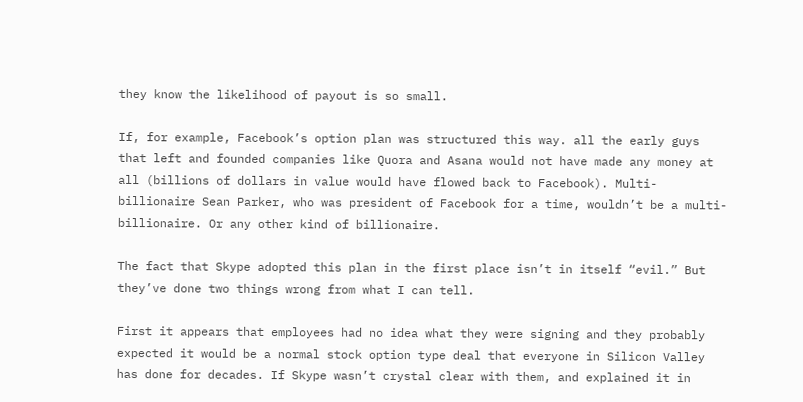they know the likelihood of payout is so small.

If, for example, Facebook’s option plan was structured this way. all the early guys that left and founded companies like Quora and Asana would not have made any money at all (billions of dollars in value would have flowed back to Facebook). Multi-billionaire Sean Parker, who was president of Facebook for a time, wouldn’t be a multi-billionaire. Or any other kind of billionaire.

The fact that Skype adopted this plan in the first place isn’t in itself “evil.” But they’ve done two things wrong from what I can tell.

First it appears that employees had no idea what they were signing and they probably expected it would be a normal stock option type deal that everyone in Silicon Valley has done for decades. If Skype wasn’t crystal clear with them, and explained it in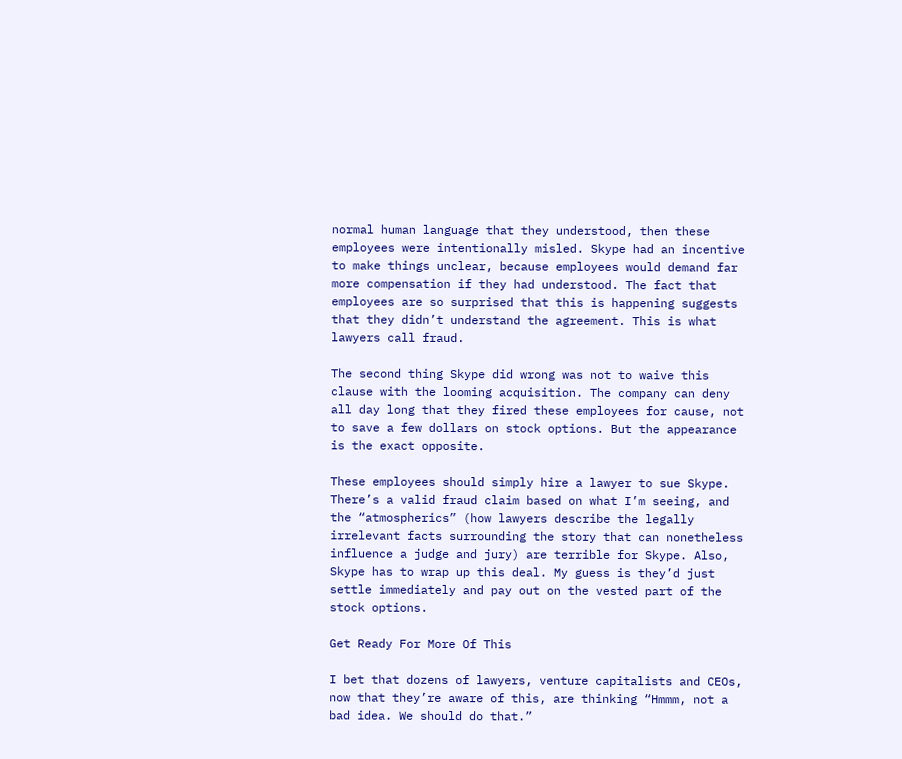normal human language that they understood, then these employees were intentionally misled. Skype had an incentive to make things unclear, because employees would demand far more compensation if they had understood. The fact that employees are so surprised that this is happening suggests that they didn’t understand the agreement. This is what lawyers call fraud.

The second thing Skype did wrong was not to waive this clause with the looming acquisition. The company can deny all day long that they fired these employees for cause, not to save a few dollars on stock options. But the appearance is the exact opposite.

These employees should simply hire a lawyer to sue Skype. There’s a valid fraud claim based on what I’m seeing, and the “atmospherics” (how lawyers describe the legally irrelevant facts surrounding the story that can nonetheless influence a judge and jury) are terrible for Skype. Also, Skype has to wrap up this deal. My guess is they’d just settle immediately and pay out on the vested part of the stock options.

Get Ready For More Of This

I bet that dozens of lawyers, venture capitalists and CEOs, now that they’re aware of this, are thinking “Hmmm, not a bad idea. We should do that.”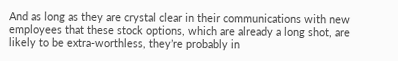And as long as they are crystal clear in their communications with new employees that these stock options, which are already a long shot, are likely to be extra-worthless, they’re probably in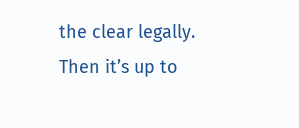the clear legally. Then it’s up to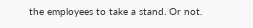the employees to take a stand. Or not.